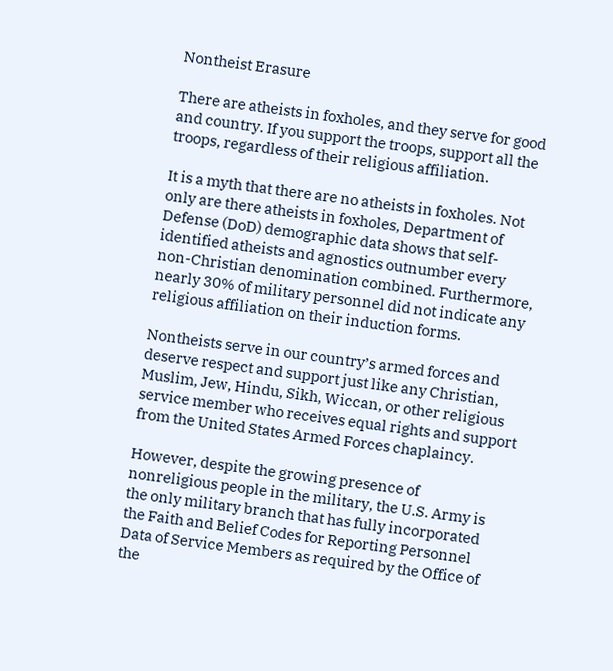Nontheist Erasure

There are atheists in foxholes, and they serve for good and country. If you support the troops, support all the troops, regardless of their religious affiliation.

It is a myth that there are no atheists in foxholes. Not only are there atheists in foxholes, Department of Defense (DoD) demographic data shows that self-identified atheists and agnostics outnumber every non-Christian denomination combined. Furthermore, nearly 30% of military personnel did not indicate any religious affiliation on their induction forms.

Nontheists serve in our country’s armed forces and deserve respect and support just like any Christian, Muslim, Jew, Hindu, Sikh, Wiccan, or other religious service member who receives equal rights and support from the United States Armed Forces chaplaincy.

However, despite the growing presence of nonreligious people in the military, the U.S. Army is the only military branch that has fully incorporated the Faith and Belief Codes for Reporting Personnel Data of Service Members as required by the Office of the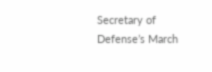Secretary of Defense’s March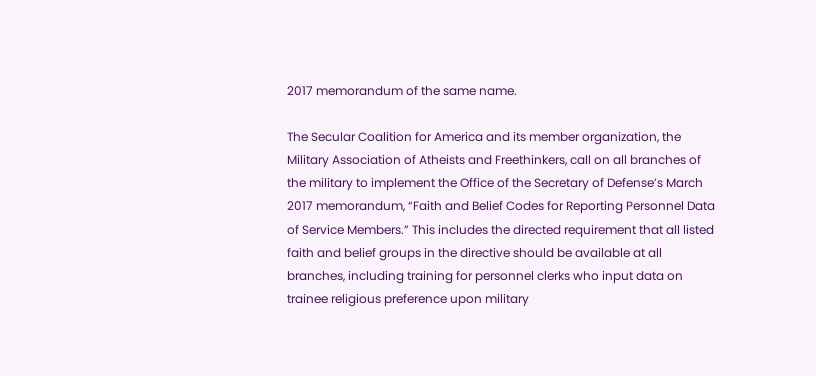2017 memorandum of the same name.

The Secular Coalition for America and its member organization, the Military Association of Atheists and Freethinkers, call on all branches of the military to implement the Office of the Secretary of Defense’s March 2017 memorandum, “Faith and Belief Codes for Reporting Personnel Data of Service Members.” This includes the directed requirement that all listed faith and belief groups in the directive should be available at all branches, including training for personnel clerks who input data on trainee religious preference upon military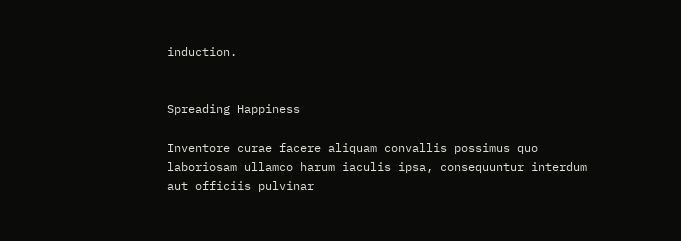induction.


Spreading Happiness

Inventore curae facere aliquam convallis possimus quo laboriosam ullamco harum iaculis ipsa, consequuntur interdum aut officiis pulvinar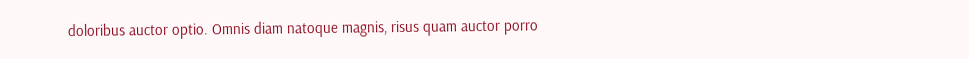doloribus auctor optio. Omnis diam natoque magnis, risus quam auctor porro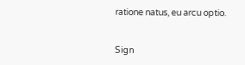ratione natus, eu arcu optio.


Sign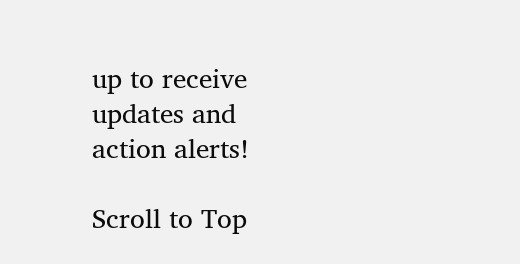up to receive updates and action alerts!

Scroll to Top